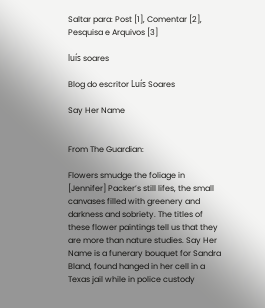Saltar para: Post [1], Comentar [2], Pesquisa e Arquivos [3]

luís soares

Blog do escritor Luís Soares

Say Her Name


From The Guardian:

Flowers smudge the foliage in [Jennifer] Packer’s still lifes, the small canvases filled with greenery and darkness and sobriety. The titles of these flower paintings tell us that they are more than nature studies. Say Her Name is a funerary bouquet for Sandra Bland, found hanged in her cell in a Texas jail while in police custody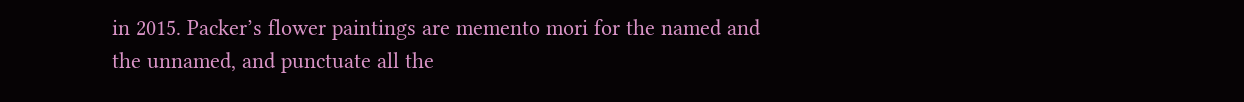in 2015. Packer’s flower paintings are memento mori for the named and the unnamed, and punctuate all the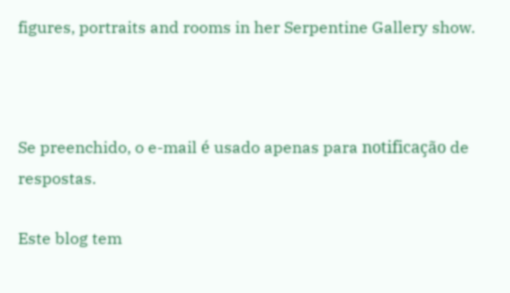figures, portraits and rooms in her Serpentine Gallery show.



Se preenchido, o e-mail é usado apenas para notificação de respostas.

Este blog tem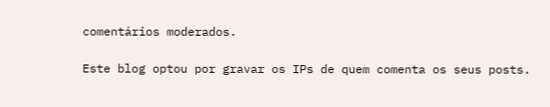comentários moderados.

Este blog optou por gravar os IPs de quem comenta os seus posts.